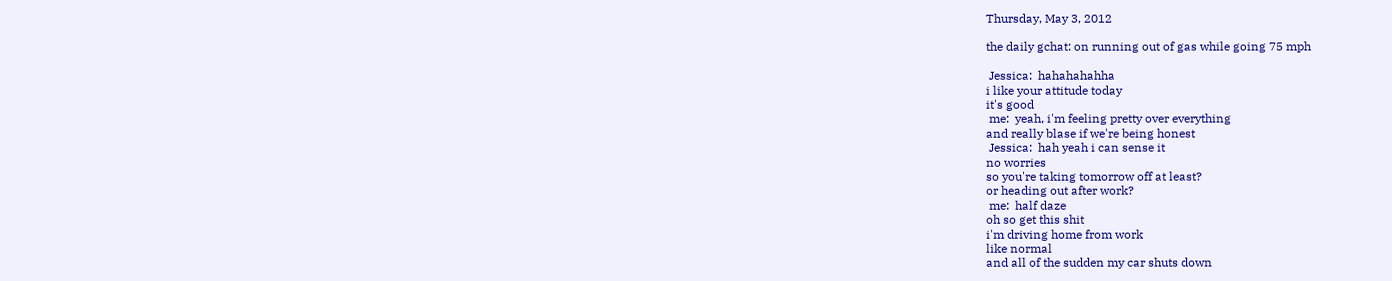Thursday, May 3, 2012

the daily gchat: on running out of gas while going 75 mph

 Jessica:  hahahahahha
i like your attitude today
it's good
 me:  yeah, i'm feeling pretty over everything
and really blase if we're being honest
 Jessica:  hah yeah i can sense it
no worries
so you're taking tomorrow off at least?
or heading out after work?
 me:  half daze
oh so get this shit
i'm driving home from work
like normal
and all of the sudden my car shuts down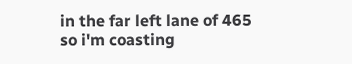in the far left lane of 465
so i'm coasting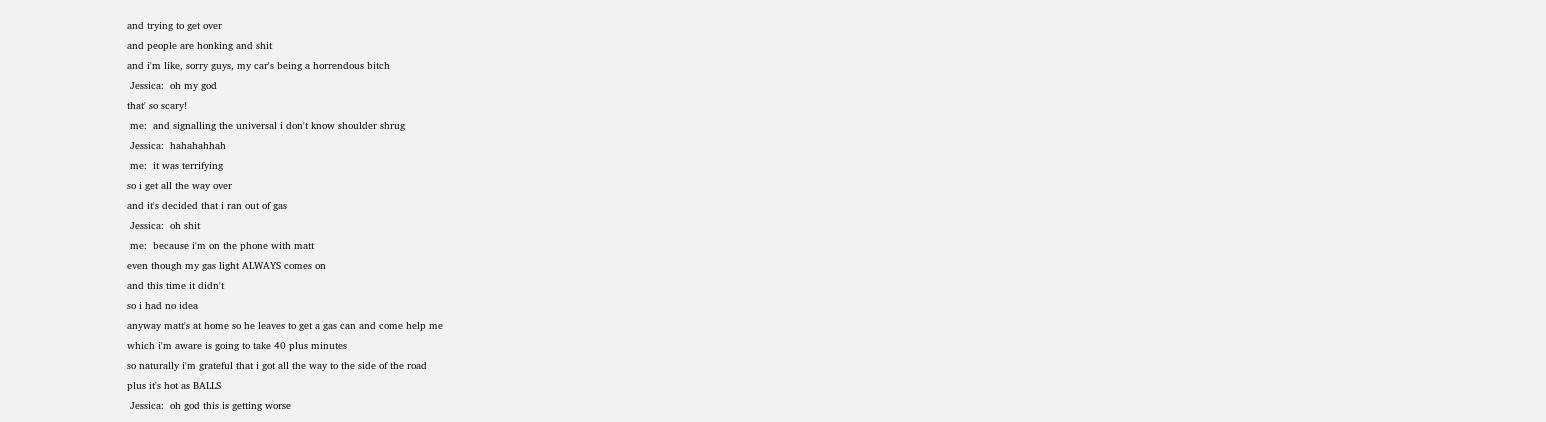and trying to get over
and people are honking and shit
and i'm like, sorry guys, my car's being a horrendous bitch
 Jessica:  oh my god
that' so scary!
 me:  and signalling the universal i don't know shoulder shrug
 Jessica:  hahahahhah
 me:  it was terrifying
so i get all the way over
and it's decided that i ran out of gas
 Jessica:  oh shit
 me:  because i'm on the phone with matt
even though my gas light ALWAYS comes on
and this time it didn't
so i had no idea
anyway matt's at home so he leaves to get a gas can and come help me
which i'm aware is going to take 40 plus minutes
so naturally i'm grateful that i got all the way to the side of the road
plus it's hot as BALLS
 Jessica:  oh god this is getting worse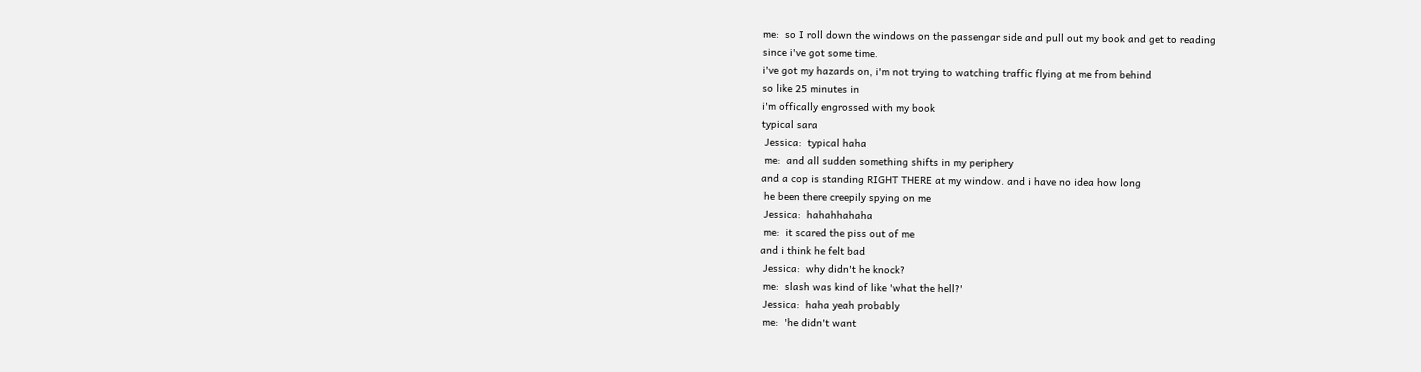me:  so I roll down the windows on the passengar side and pull out my book and get to reading
since i've got some time.
i've got my hazards on, i'm not trying to watching traffic flying at me from behind
so like 25 minutes in
i'm offically engrossed with my book
typical sara
 Jessica:  typical haha
 me:  and all sudden something shifts in my periphery
and a cop is standing RIGHT THERE at my window. and i have no idea how long
 he been there creepily spying on me
 Jessica:  hahahhahaha
 me:  it scared the piss out of me
and i think he felt bad
 Jessica:  why didn't he knock?
 me:  slash was kind of like 'what the hell?'
 Jessica:  haha yeah probably
 me:  'he didn't want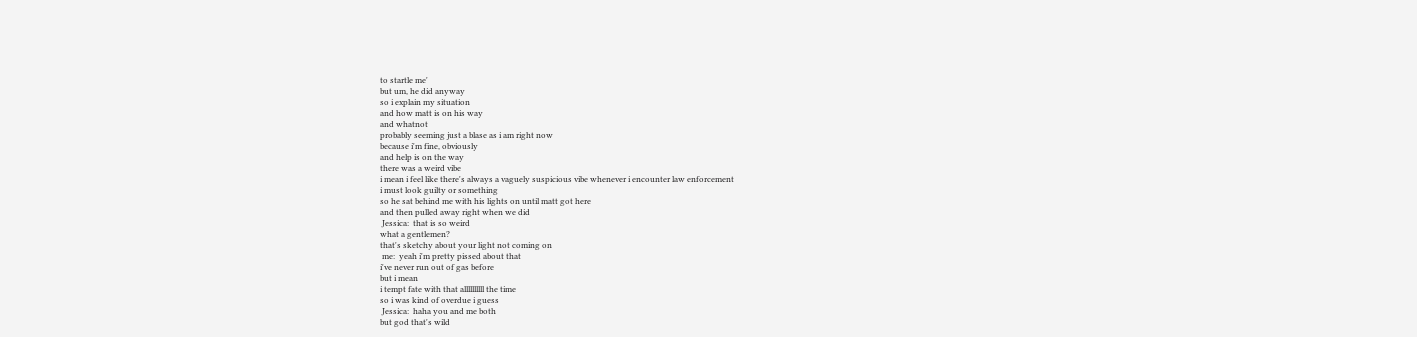to startle me'
but um, he did anyway
so i explain my situation
and how matt is on his way
and whatnot
probably seeming just a blase as i am right now
because i'm fine, obviously
and help is on the way
there was a weird vibe
i mean i feel like there's always a vaguely suspicious vibe whenever i encounter law enforcement
i must look guilty or something
so he sat behind me with his lights on until matt got here
and then pulled away right when we did
 Jessica:  that is so weird
what a gentlemen?
that's sketchy about your light not coming on
 me:  yeah i'm pretty pissed about that
i've never run out of gas before
but i mean
i tempt fate with that allllllllll the time
so i was kind of overdue i guess
 Jessica:  haha you and me both
but god that's wild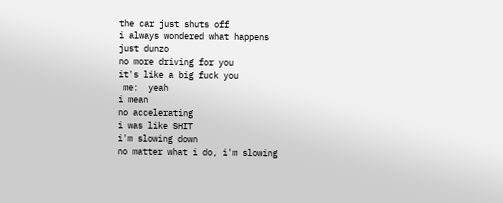the car just shuts off
i always wondered what happens
just dunzo
no more driving for you
it's like a big fuck you
 me:  yeah
i mean
no accelerating
i was like SHIT
i'm slowing down
no matter what i do, i'm slowing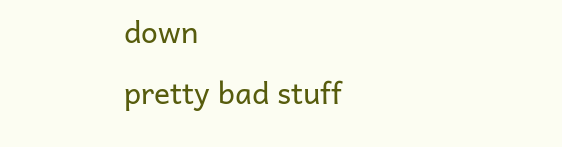down
pretty bad stuff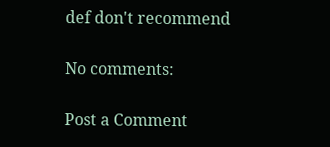def don't recommend

No comments:

Post a Comment